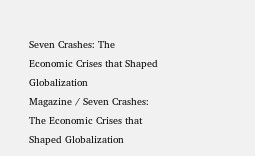Seven Crashes: The Economic Crises that Shaped Globalization
Magazine / Seven Crashes: The Economic Crises that Shaped Globalization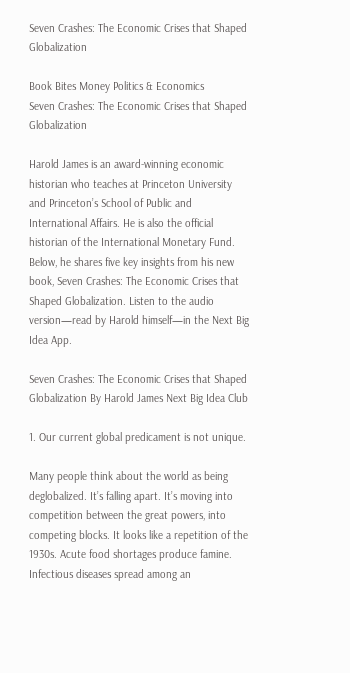Seven Crashes: The Economic Crises that Shaped Globalization

Book Bites Money Politics & Economics
Seven Crashes: The Economic Crises that Shaped Globalization

Harold James is an award-winning economic historian who teaches at Princeton University and Princeton’s School of Public and International Affairs. He is also the official historian of the International Monetary Fund. Below, he shares five key insights from his new book, Seven Crashes: The Economic Crises that Shaped Globalization. Listen to the audio version—read by Harold himself—in the Next Big Idea App.

Seven Crashes: The Economic Crises that Shaped Globalization By Harold James Next Big Idea Club

1. Our current global predicament is not unique.

Many people think about the world as being deglobalized. It’s falling apart. It’s moving into competition between the great powers, into competing blocks. It looks like a repetition of the 1930s. Acute food shortages produce famine. Infectious diseases spread among an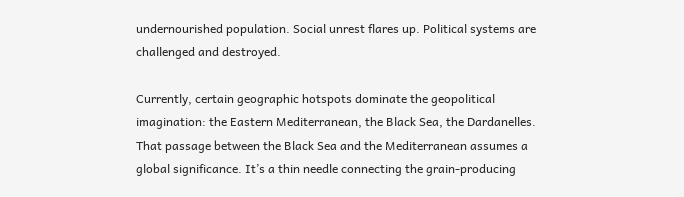undernourished population. Social unrest flares up. Political systems are challenged and destroyed.

Currently, certain geographic hotspots dominate the geopolitical imagination: the Eastern Mediterranean, the Black Sea, the Dardanelles. That passage between the Black Sea and the Mediterranean assumes a global significance. It’s a thin needle connecting the grain-producing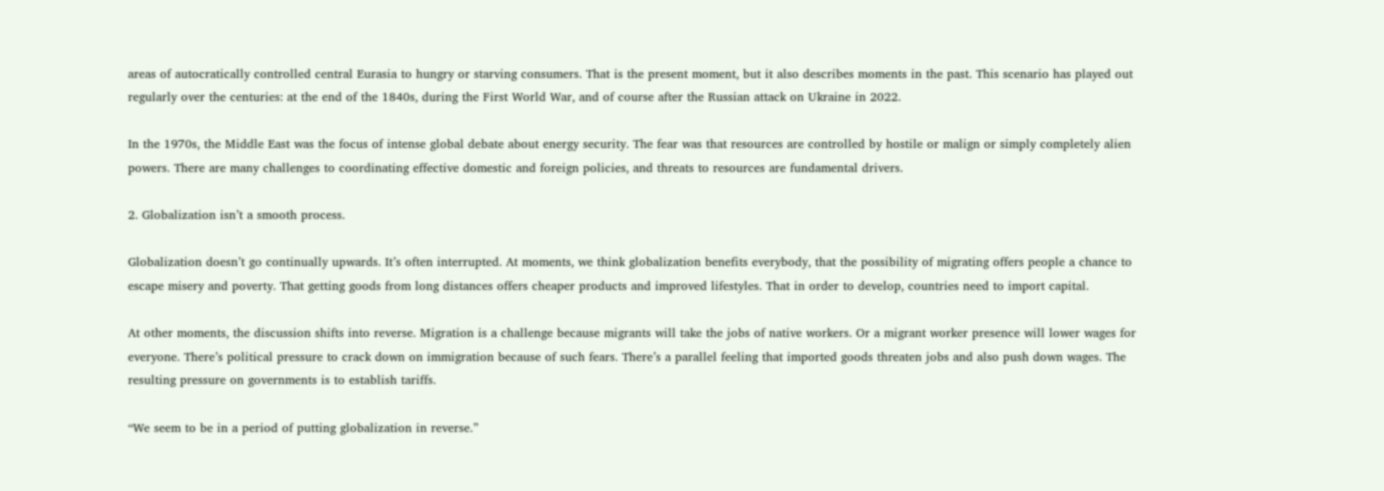areas of autocratically controlled central Eurasia to hungry or starving consumers. That is the present moment, but it also describes moments in the past. This scenario has played out regularly over the centuries: at the end of the 1840s, during the First World War, and of course after the Russian attack on Ukraine in 2022.

In the 1970s, the Middle East was the focus of intense global debate about energy security. The fear was that resources are controlled by hostile or malign or simply completely alien powers. There are many challenges to coordinating effective domestic and foreign policies, and threats to resources are fundamental drivers.

2. Globalization isn’t a smooth process.

Globalization doesn’t go continually upwards. It’s often interrupted. At moments, we think globalization benefits everybody, that the possibility of migrating offers people a chance to escape misery and poverty. That getting goods from long distances offers cheaper products and improved lifestyles. That in order to develop, countries need to import capital.

At other moments, the discussion shifts into reverse. Migration is a challenge because migrants will take the jobs of native workers. Or a migrant worker presence will lower wages for everyone. There’s political pressure to crack down on immigration because of such fears. There’s a parallel feeling that imported goods threaten jobs and also push down wages. The resulting pressure on governments is to establish tariffs.

“We seem to be in a period of putting globalization in reverse.”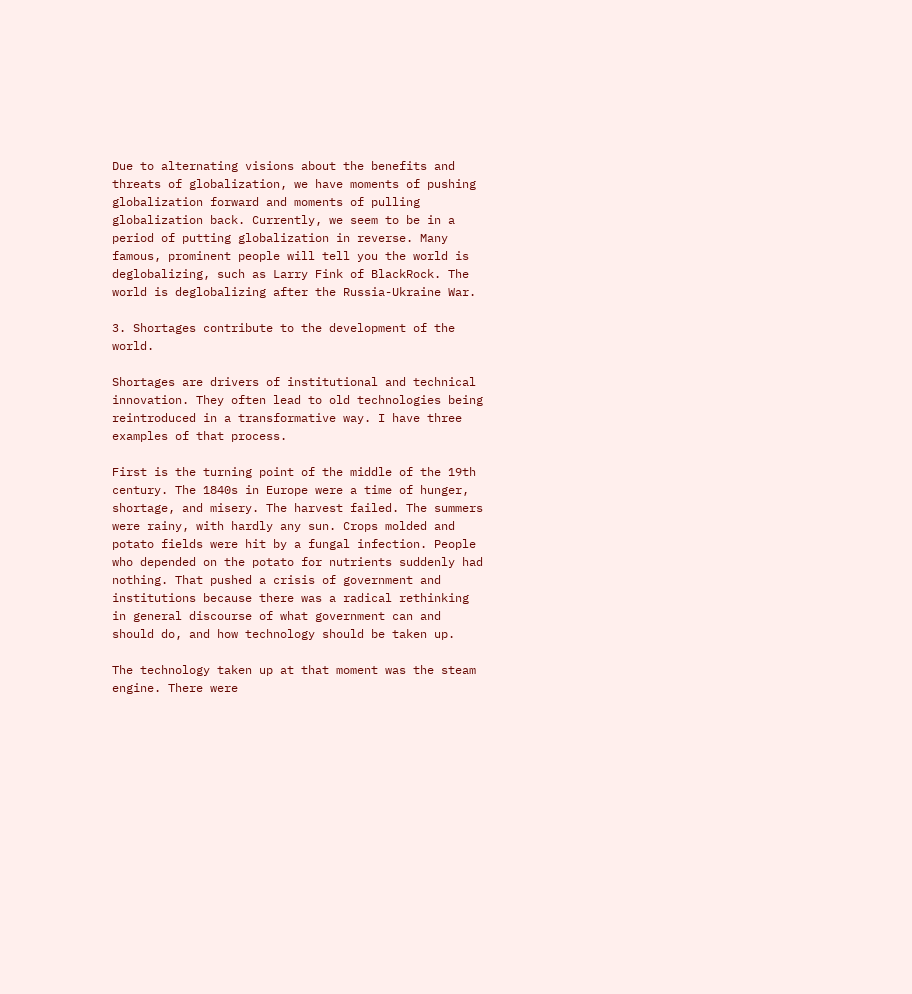Due to alternating visions about the benefits and threats of globalization, we have moments of pushing globalization forward and moments of pulling globalization back. Currently, we seem to be in a period of putting globalization in reverse. Many famous, prominent people will tell you the world is deglobalizing, such as Larry Fink of BlackRock. The world is deglobalizing after the Russia-Ukraine War.

3. Shortages contribute to the development of the world.

Shortages are drivers of institutional and technical innovation. They often lead to old technologies being reintroduced in a transformative way. I have three examples of that process.

First is the turning point of the middle of the 19th century. The 1840s in Europe were a time of hunger, shortage, and misery. The harvest failed. The summers were rainy, with hardly any sun. Crops molded and potato fields were hit by a fungal infection. People who depended on the potato for nutrients suddenly had nothing. That pushed a crisis of government and institutions because there was a radical rethinking in general discourse of what government can and should do, and how technology should be taken up.

The technology taken up at that moment was the steam engine. There were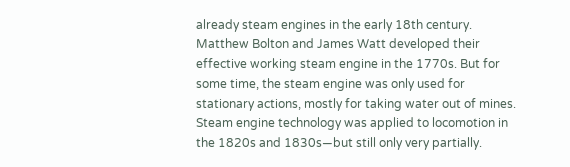already steam engines in the early 18th century. Matthew Bolton and James Watt developed their effective working steam engine in the 1770s. But for some time, the steam engine was only used for stationary actions, mostly for taking water out of mines. Steam engine technology was applied to locomotion in the 1820s and 1830s—but still only very partially.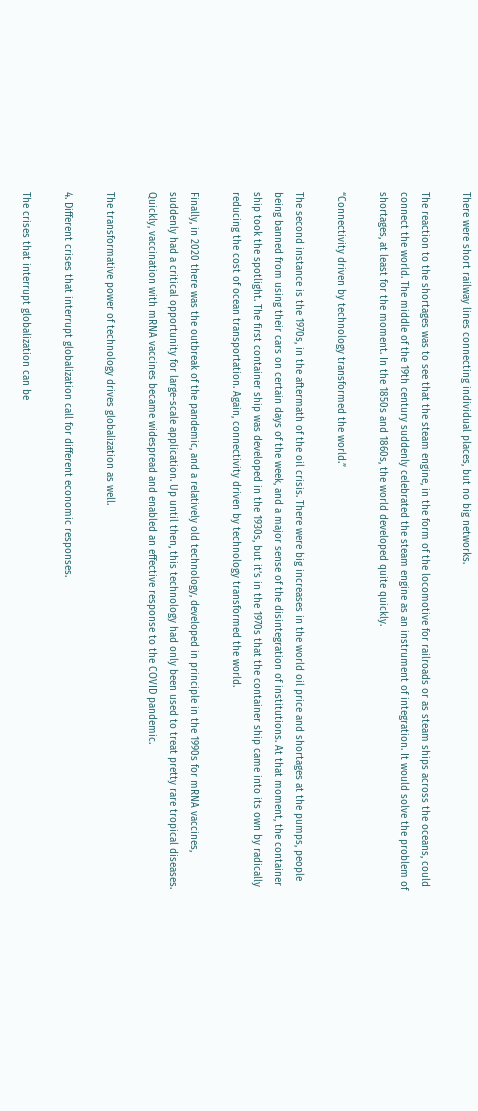There were short railway lines connecting individual places, but no big networks.

The reaction to the shortages was to see that the steam engine, in the form of the locomotive for railroads or as steam ships across the oceans, could connect the world. The middle of the 19th century suddenly celebrated the steam engine as an instrument of integration. It would solve the problem of shortages, at least for the moment. In the 1850s and 1860s, the world developed quite quickly.

“Connectivity driven by technology transformed the world.”

The second instance is the 1970s, in the aftermath of the oil crisis. There were big increases in the world oil price and shortages at the pumps, people being banned from using their cars on certain days of the week, and a major sense of the disintegration of institutions. At that moment, the container ship took the spotlight. The first container ship was developed in the 1930s, but it’s in the 1970s that the container ship came into its own by radically reducing the cost of ocean transportation. Again, connectivity driven by technology transformed the world.

Finally, in 2020 there was the outbreak of the pandemic, and a relatively old technology, developed in principle in the 1990s for mRNA vaccines, suddenly had a critical opportunity for large-scale application. Up until then, this technology had only been used to treat pretty rare tropical diseases. Quickly, vaccination with mRNA vaccines became widespread and enabled an effective response to the COVID pandemic.

The transformative power of technology drives globalization as well.

4. Different crises that interrupt globalization call for different economic responses.

The crises that interrupt globalization can be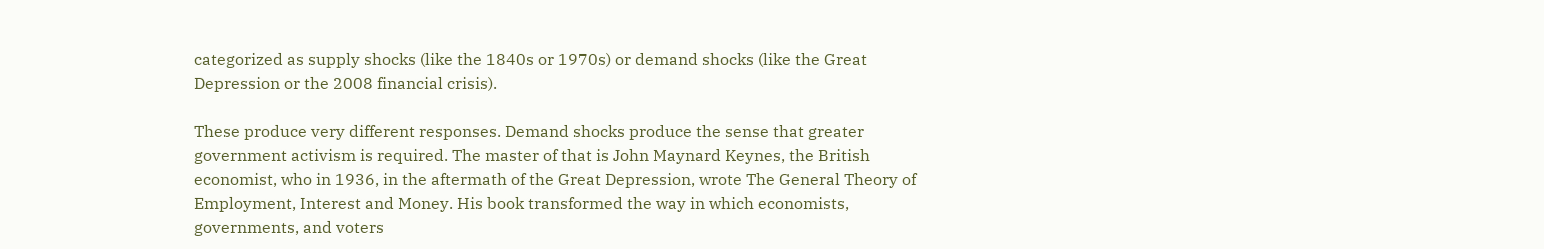categorized as supply shocks (like the 1840s or 1970s) or demand shocks (like the Great Depression or the 2008 financial crisis).

These produce very different responses. Demand shocks produce the sense that greater government activism is required. The master of that is John Maynard Keynes, the British economist, who in 1936, in the aftermath of the Great Depression, wrote The General Theory of Employment, Interest and Money. His book transformed the way in which economists, governments, and voters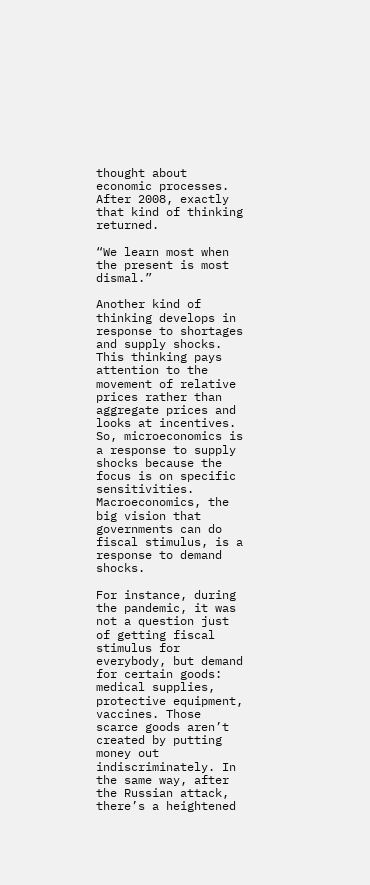thought about economic processes. After 2008, exactly that kind of thinking returned.

“We learn most when the present is most dismal.”

Another kind of thinking develops in response to shortages and supply shocks. This thinking pays attention to the movement of relative prices rather than aggregate prices and looks at incentives. So, microeconomics is a response to supply shocks because the focus is on specific sensitivities. Macroeconomics, the big vision that governments can do fiscal stimulus, is a response to demand shocks.

For instance, during the pandemic, it was not a question just of getting fiscal stimulus for everybody, but demand for certain goods: medical supplies, protective equipment, vaccines. Those scarce goods aren’t created by putting money out indiscriminately. In the same way, after the Russian attack, there’s a heightened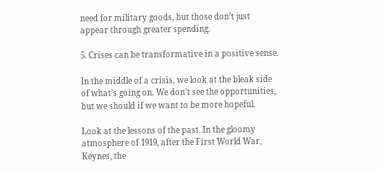need for military goods, but those don’t just appear through greater spending.

5. Crises can be transformative in a positive sense.

In the middle of a crisis, we look at the bleak side of what’s going on. We don’t see the opportunities, but we should if we want to be more hopeful.

Look at the lessons of the past. In the gloomy atmosphere of 1919, after the First World War, Keynes, the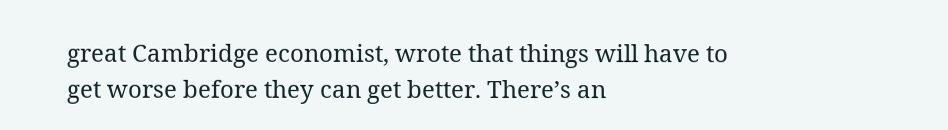great Cambridge economist, wrote that things will have to get worse before they can get better. There’s an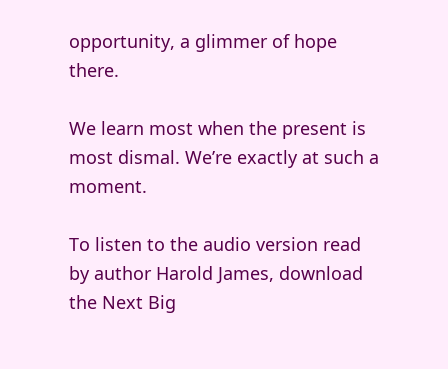opportunity, a glimmer of hope there.

We learn most when the present is most dismal. We’re exactly at such a moment.

To listen to the audio version read by author Harold James, download the Next Big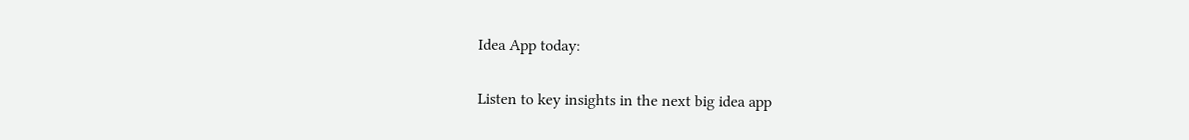Idea App today:

Listen to key insights in the next big idea app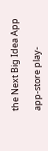the Next Big Idea App

app-store play-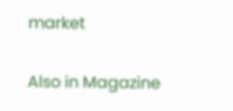market

Also in Magazine